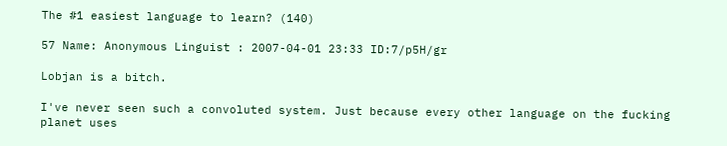The #1 easiest language to learn? (140)

57 Name: Anonymous Linguist : 2007-04-01 23:33 ID:7/p5H/gr

Lobjan is a bitch.

I've never seen such a convoluted system. Just because every other language on the fucking planet uses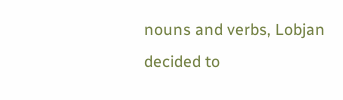nouns and verbs, Lobjan decided to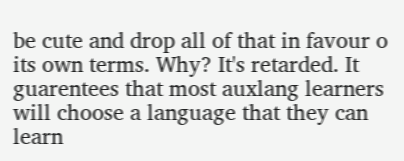be cute and drop all of that in favour o its own terms. Why? It's retarded. It guarentees that most auxlang learners will choose a language that they can learn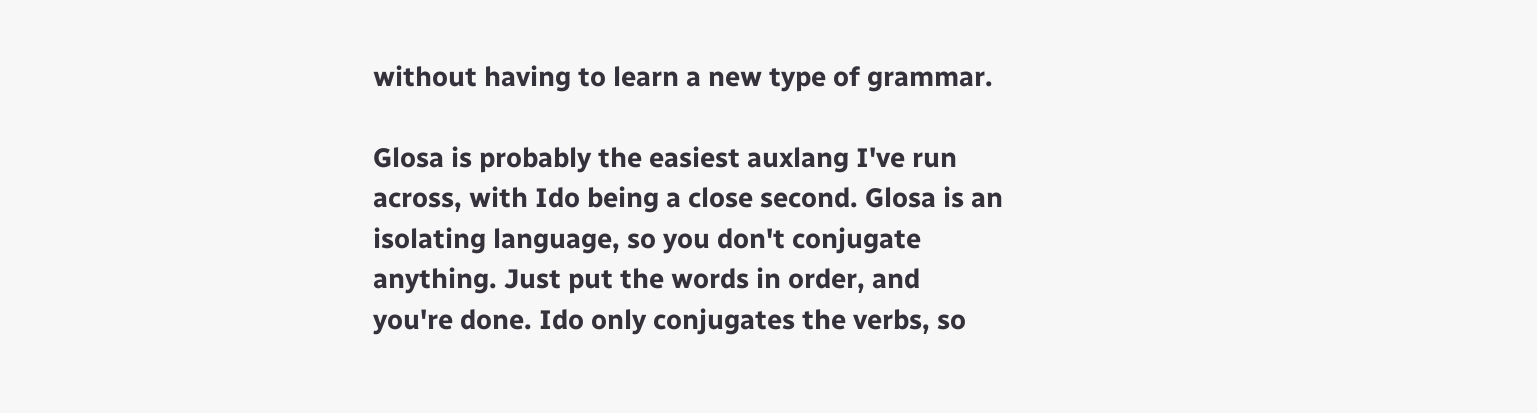without having to learn a new type of grammar.

Glosa is probably the easiest auxlang I've run across, with Ido being a close second. Glosa is an isolating language, so you don't conjugate anything. Just put the words in order, and you're done. Ido only conjugates the verbs, so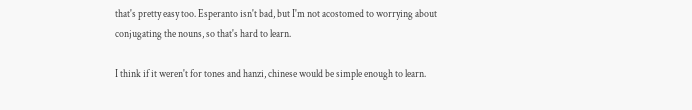that's pretty easy too. Esperanto isn't bad, but I'm not acostomed to worrying about conjugating the nouns, so that's hard to learn.

I think if it weren't for tones and hanzi, chinese would be simple enough to learn.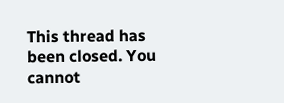This thread has been closed. You cannot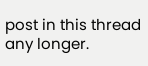post in this thread any longer.